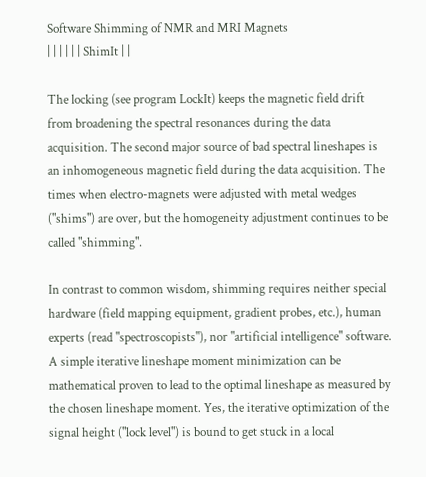Software Shimming of NMR and MRI Magnets
| | | | | | ShimIt | |

The locking (see program LockIt) keeps the magnetic field drift from broadening the spectral resonances during the data acquisition. The second major source of bad spectral lineshapes is an inhomogeneous magnetic field during the data acquisition. The times when electro-magnets were adjusted with metal wedges ("shims") are over, but the homogeneity adjustment continues to be called "shimming".

In contrast to common wisdom, shimming requires neither special hardware (field mapping equipment, gradient probes, etc.), human experts (read "spectroscopists"), nor "artificial intelligence" software. A simple iterative lineshape moment minimization can be mathematical proven to lead to the optimal lineshape as measured by the chosen lineshape moment. Yes, the iterative optimization of the signal height ("lock level") is bound to get stuck in a local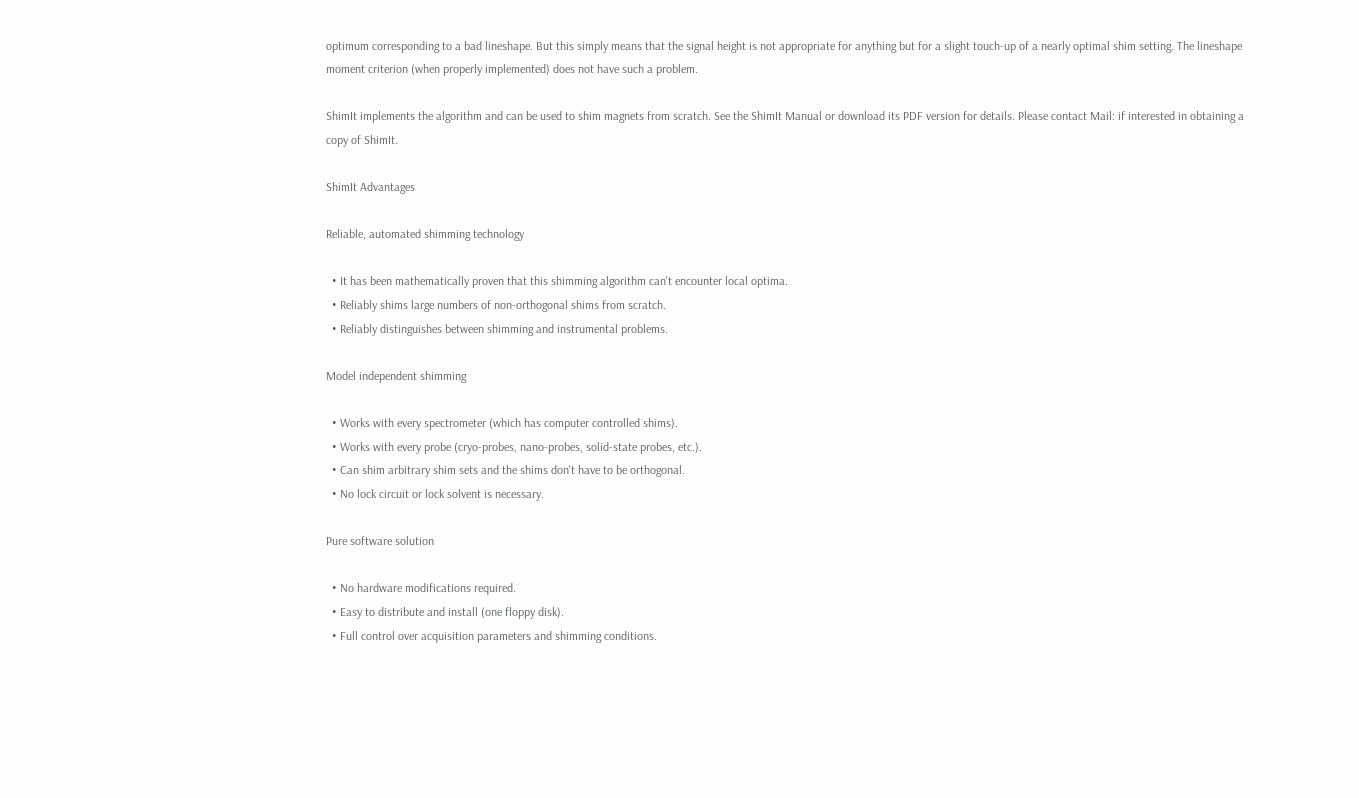optimum corresponding to a bad lineshape. But this simply means that the signal height is not appropriate for anything but for a slight touch-up of a nearly optimal shim setting. The lineshape moment criterion (when properly implemented) does not have such a problem.

ShimIt implements the algorithm and can be used to shim magnets from scratch. See the ShimIt Manual or download its PDF version for details. Please contact Mail: if interested in obtaining a copy of ShimIt.

ShimIt Advantages

Reliable, automated shimming technology

  • It has been mathematically proven that this shimming algorithm can't encounter local optima.
  • Reliably shims large numbers of non-orthogonal shims from scratch.
  • Reliably distinguishes between shimming and instrumental problems.

Model independent shimming

  • Works with every spectrometer (which has computer controlled shims).
  • Works with every probe (cryo-probes, nano-probes, solid-state probes, etc.).
  • Can shim arbitrary shim sets and the shims don't have to be orthogonal.
  • No lock circuit or lock solvent is necessary.

Pure software solution

  • No hardware modifications required.
  • Easy to distribute and install (one floppy disk).
  • Full control over acquisition parameters and shimming conditions.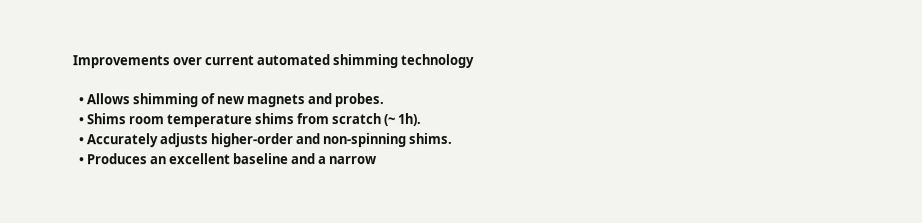Improvements over current automated shimming technology

  • Allows shimming of new magnets and probes.
  • Shims room temperature shims from scratch (~ 1h).
  • Accurately adjusts higher-order and non-spinning shims.
  • Produces an excellent baseline and a narrow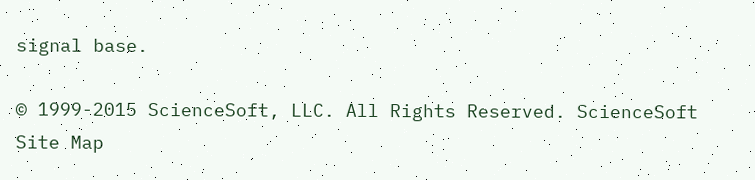signal base.

© 1999-2015 ScienceSoft, LLC. All Rights Reserved. ScienceSoft Site Map